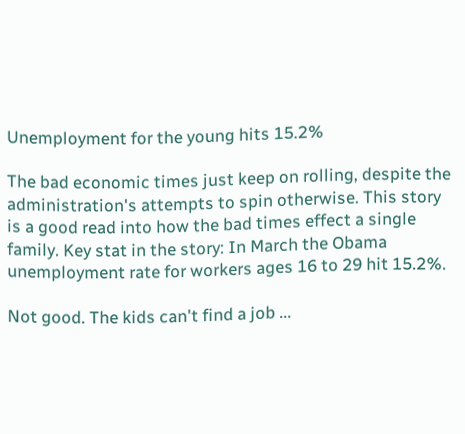Unemployment for the young hits 15.2%

The bad economic times just keep on rolling, despite the administration's attempts to spin otherwise. This story is a good read into how the bad times effect a single family. Key stat in the story: In March the Obama unemployment rate for workers ages 16 to 29 hit 15.2%.

Not good. The kids can't find a job ...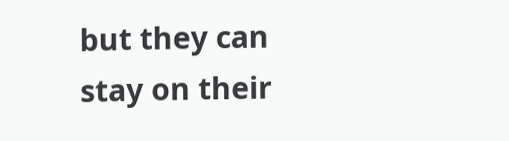but they can stay on their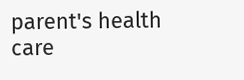parent's health care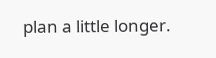plan a little longer.